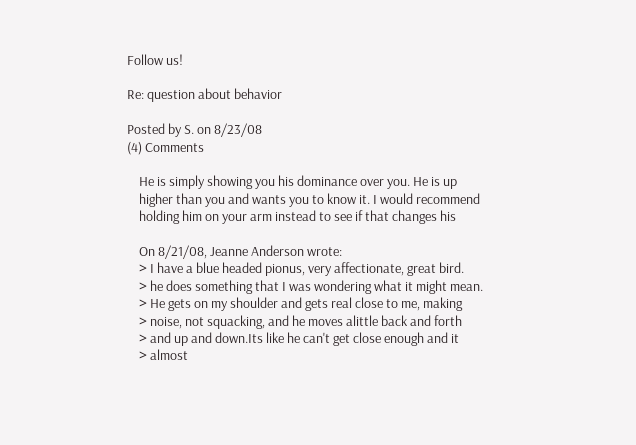Follow us!

Re: question about behavior

Posted by S. on 8/23/08
(4) Comments

    He is simply showing you his dominance over you. He is up
    higher than you and wants you to know it. I would recommend
    holding him on your arm instead to see if that changes his

    On 8/21/08, Jeanne Anderson wrote:
    > I have a blue headed pionus, very affectionate, great bird.
    > he does something that I was wondering what it might mean.
    > He gets on my shoulder and gets real close to me, making
    > noise, not squacking, and he moves alittle back and forth
    > and up and down.Its like he can't get close enough and it
    > almost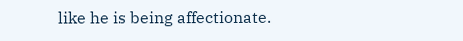like he is being affectionate.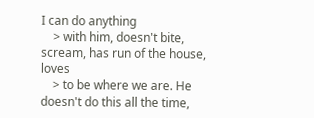I can do anything
    > with him, doesn't bite, scream, has run of the house, loves
    > to be where we are. He doesn't do this all the time,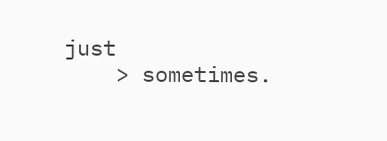just
    > sometimes.